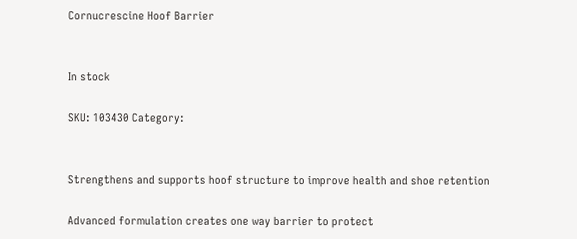Cornucrescine Hoof Barrier


In stock

SKU: 103430 Category:


Strengthens and supports hoof structure to improve health and shoe retention

Advanced formulation creates one way barrier to protect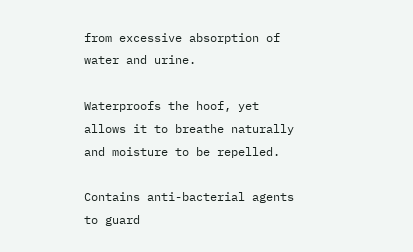from excessive absorption of water and urine.

Waterproofs the hoof, yet allows it to breathe naturally and moisture to be repelled.

Contains anti-bacterial agents to guard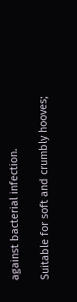against bacterial infection.

Suitable for soft and crumbly hooves;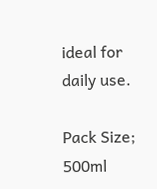ideal for daily use.

Pack Size; 500ml